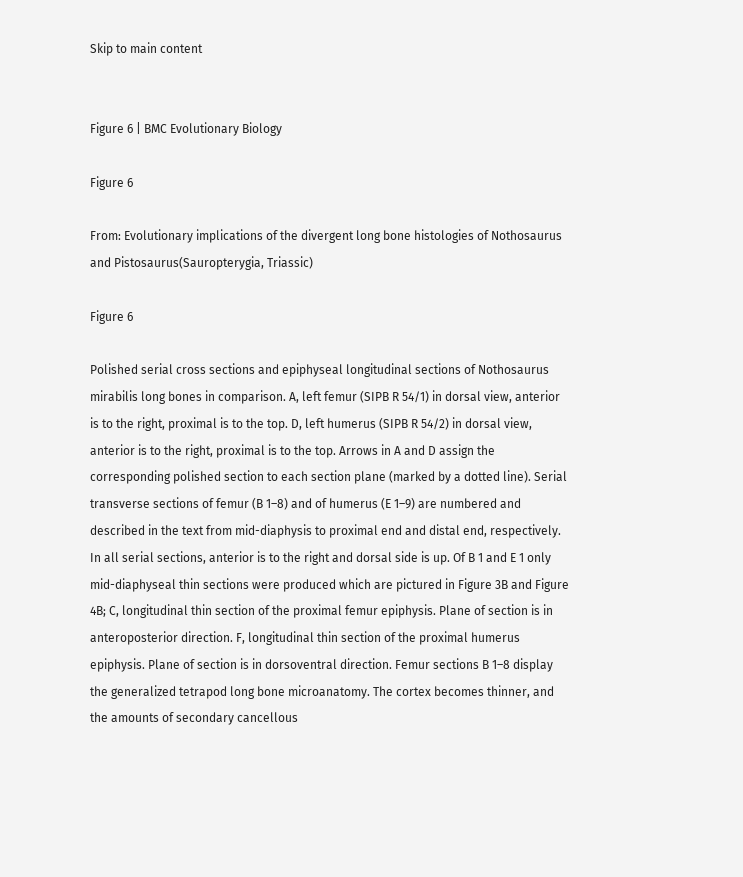Skip to main content


Figure 6 | BMC Evolutionary Biology

Figure 6

From: Evolutionary implications of the divergent long bone histologies of Nothosaurus and Pistosaurus(Sauropterygia, Triassic)

Figure 6

Polished serial cross sections and epiphyseal longitudinal sections of Nothosaurus mirabilis long bones in comparison. A, left femur (SIPB R 54/1) in dorsal view, anterior is to the right, proximal is to the top. D, left humerus (SIPB R 54/2) in dorsal view, anterior is to the right, proximal is to the top. Arrows in A and D assign the corresponding polished section to each section plane (marked by a dotted line). Serial transverse sections of femur (B 1–8) and of humerus (E 1–9) are numbered and described in the text from mid-diaphysis to proximal end and distal end, respectively. In all serial sections, anterior is to the right and dorsal side is up. Of B 1 and E 1 only mid-diaphyseal thin sections were produced which are pictured in Figure 3B and Figure 4B; C, longitudinal thin section of the proximal femur epiphysis. Plane of section is in anteroposterior direction. F, longitudinal thin section of the proximal humerus epiphysis. Plane of section is in dorsoventral direction. Femur sections B 1–8 display the generalized tetrapod long bone microanatomy. The cortex becomes thinner, and the amounts of secondary cancellous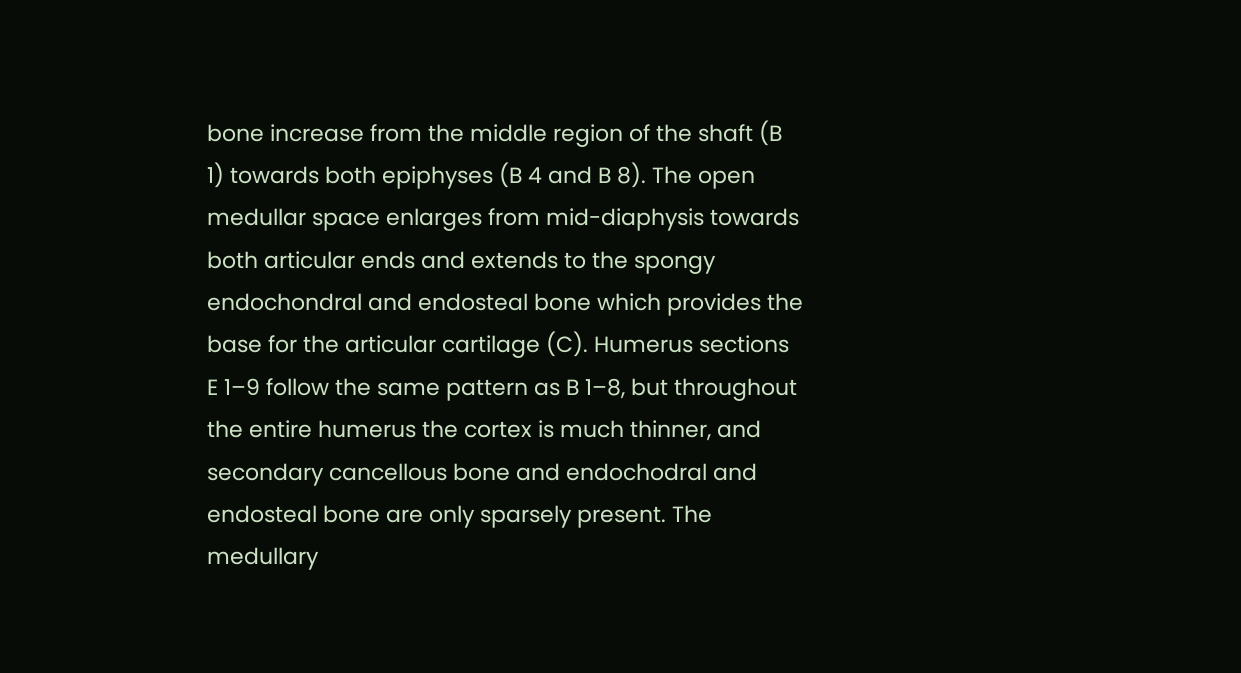bone increase from the middle region of the shaft (B 1) towards both epiphyses (B 4 and B 8). The open medullar space enlarges from mid-diaphysis towards both articular ends and extends to the spongy endochondral and endosteal bone which provides the base for the articular cartilage (C). Humerus sections E 1–9 follow the same pattern as B 1–8, but throughout the entire humerus the cortex is much thinner, and secondary cancellous bone and endochodral and endosteal bone are only sparsely present. The medullary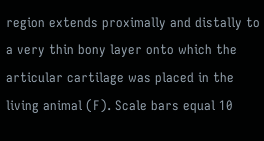region extends proximally and distally to a very thin bony layer onto which the articular cartilage was placed in the living animal (F). Scale bars equal 10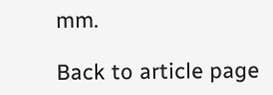mm.

Back to article page